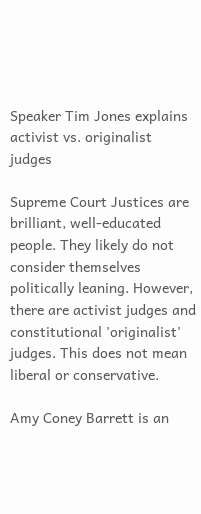Speaker Tim Jones explains activist vs. originalist judges

Supreme Court Justices are brilliant, well-educated people. They likely do not consider themselves politically leaning. However, there are activist judges and constitutional 'originalist' judges. This does not mean liberal or conservative.

Amy Coney Barrett is an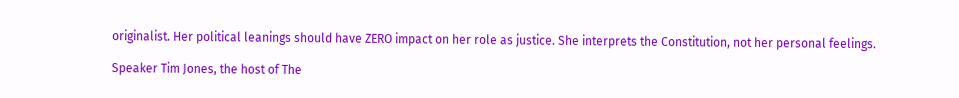originalist. Her political leanings should have ZERO impact on her role as justice. She interprets the Constitution, not her personal feelings.

Speaker Tim Jones, the host of The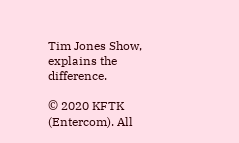Tim Jones Show, explains the difference.

© 2020 KFTK (Entercom). All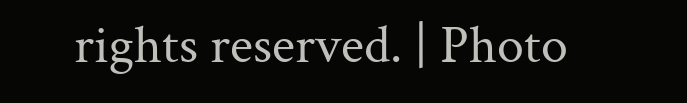rights reserved. | Photo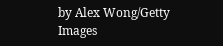by Alex Wong/Getty Images